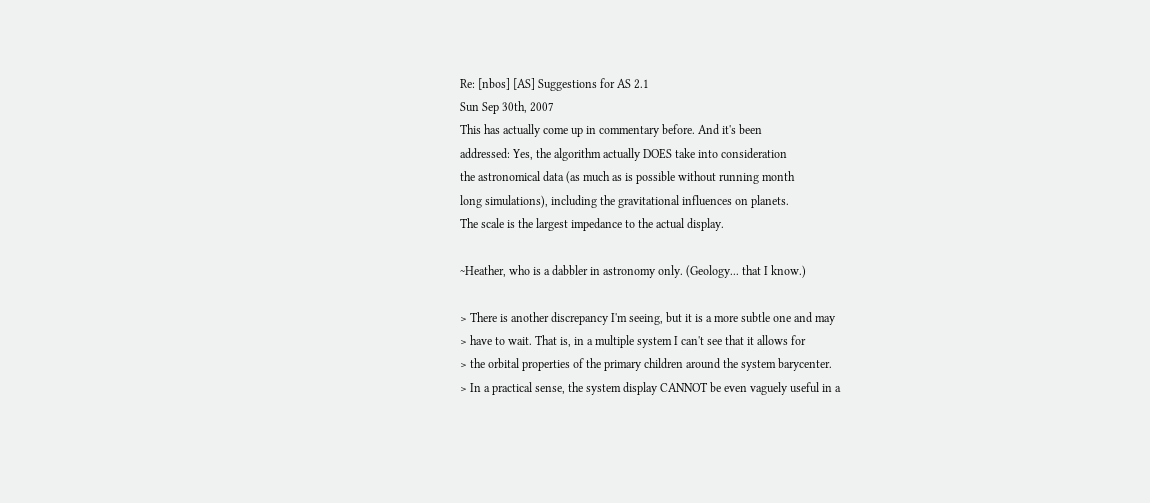Re: [nbos] [AS] Suggestions for AS 2.1
Sun Sep 30th, 2007
This has actually come up in commentary before. And it's been
addressed: Yes, the algorithm actually DOES take into consideration
the astronomical data (as much as is possible without running month
long simulations), including the gravitational influences on planets.
The scale is the largest impedance to the actual display.

~Heather, who is a dabbler in astronomy only. (Geology... that I know.)

> There is another discrepancy I'm seeing, but it is a more subtle one and may
> have to wait. That is, in a multiple system I can't see that it allows for
> the orbital properties of the primary children around the system barycenter.
> In a practical sense, the system display CANNOT be even vaguely useful in a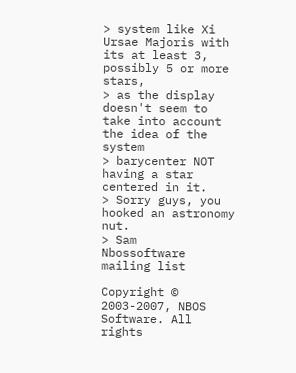> system like Xi Ursae Majoris with its at least 3, possibly 5 or more stars,
> as the display doesn't seem to take into account the idea of the system
> barycenter NOT having a star centered in it.
> Sorry guys, you hooked an astronomy nut.
> Sam
Nbossoftware mailing list

Copyright © 2003-2007, NBOS Software. All rights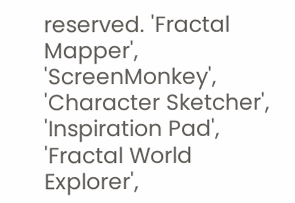reserved. 'Fractal Mapper', 'ScreenMonkey', 'Character Sketcher', 'Inspiration Pad', 'Fractal World Explorer',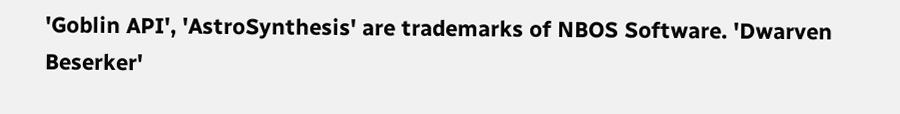'Goblin API', 'AstroSynthesis' are trademarks of NBOS Software. 'Dwarven Beserker'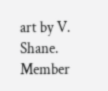art by V. Shane.
Member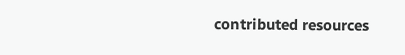contributed resources